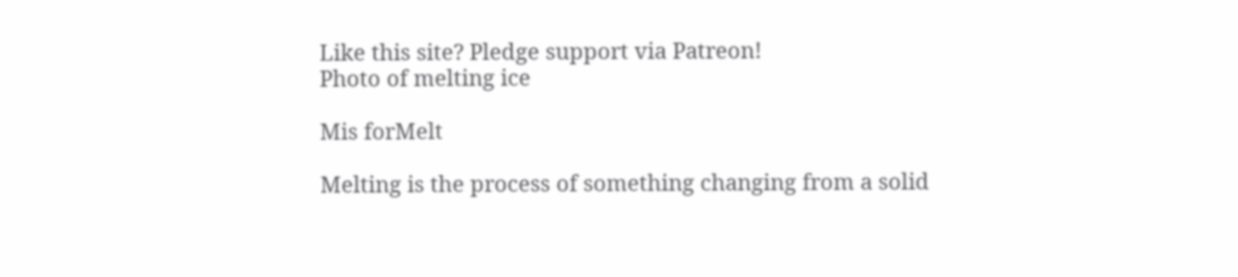Like this site? Pledge support via Patreon!
Photo of melting ice

Mis forMelt

Melting is the process of something changing from a solid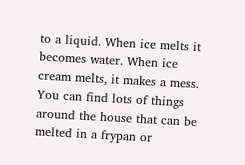to a liquid. When ice melts it becomes water. When ice cream melts, it makes a mess. You can find lots of things around the house that can be melted in a frypan or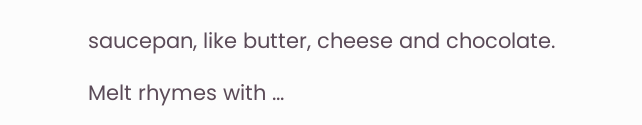saucepan, like butter, cheese and chocolate.

Melt rhymes with ...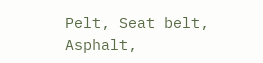Pelt, Seat belt, Asphalt,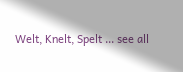Welt, Knelt, Spelt ... see all